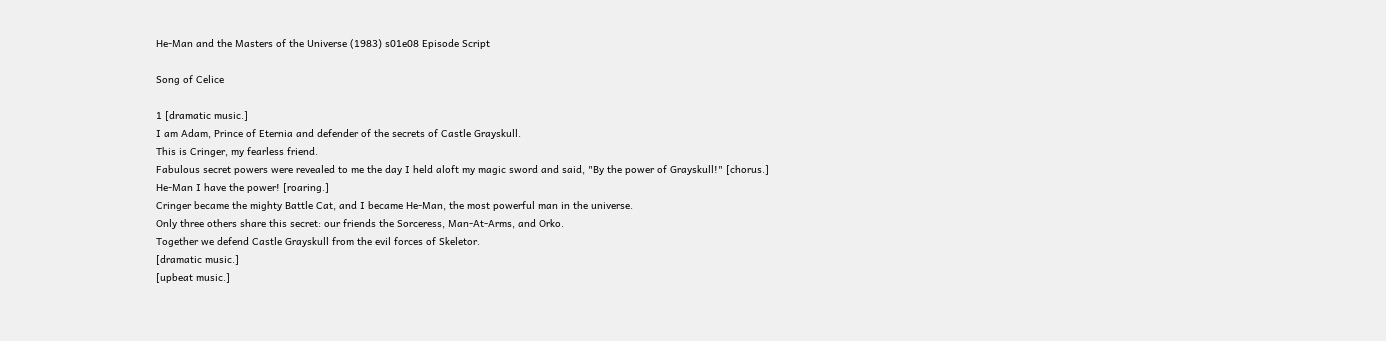He-Man and the Masters of the Universe (1983) s01e08 Episode Script

Song of Celice

1 [dramatic music.]
I am Adam, Prince of Eternia and defender of the secrets of Castle Grayskull.
This is Cringer, my fearless friend.
Fabulous secret powers were revealed to me the day I held aloft my magic sword and said, "By the power of Grayskull!" [chorus.]
He-Man I have the power! [roaring.]
Cringer became the mighty Battle Cat, and I became He-Man, the most powerful man in the universe.
Only three others share this secret: our friends the Sorceress, Man-At-Arms, and Orko.
Together we defend Castle Grayskull from the evil forces of Skeletor.
[dramatic music.]
[upbeat music.]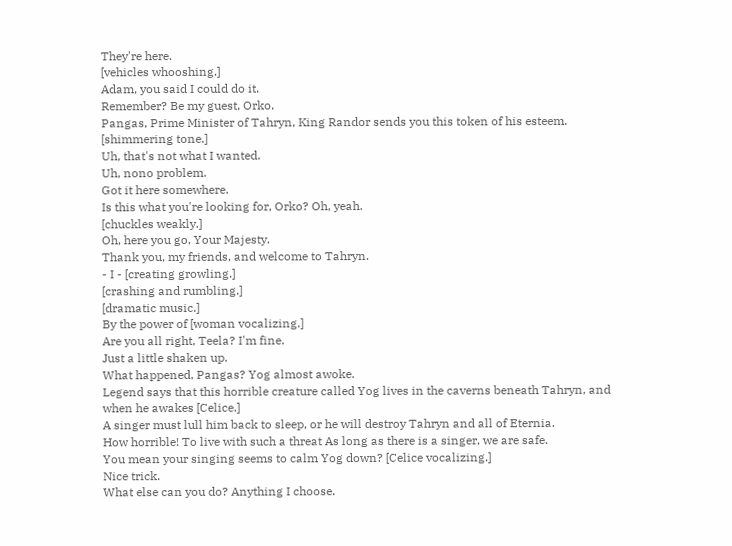They're here.
[vehicles whooshing.]
Adam, you said I could do it.
Remember? Be my guest, Orko.
Pangas, Prime Minister of Tahryn, King Randor sends you this token of his esteem.
[shimmering tone.]
Uh, that's not what I wanted.
Uh, nono problem.
Got it here somewhere.
Is this what you're looking for, Orko? Oh, yeah.
[chuckles weakly.]
Oh, here you go, Your Majesty.
Thank you, my friends, and welcome to Tahryn.
- I - [creating growling.]
[crashing and rumbling.]
[dramatic music.]
By the power of [woman vocalizing.]
Are you all right, Teela? I'm fine.
Just a little shaken up.
What happened, Pangas? Yog almost awoke.
Legend says that this horrible creature called Yog lives in the caverns beneath Tahryn, and when he awakes [Celice.]
A singer must lull him back to sleep, or he will destroy Tahryn and all of Eternia.
How horrible! To live with such a threat As long as there is a singer, we are safe.
You mean your singing seems to calm Yog down? [Celice vocalizing.]
Nice trick.
What else can you do? Anything I choose.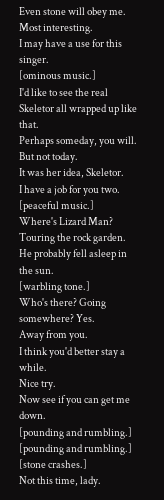Even stone will obey me.
Most interesting.
I may have a use for this singer.
[ominous music.]
I'd like to see the real Skeletor all wrapped up like that.
Perhaps someday, you will.
But not today.
It was her idea, Skeletor.
I have a job for you two.
[peaceful music.]
Where's Lizard Man? Touring the rock garden.
He probably fell asleep in the sun.
[warbling tone.]
Who's there? Going somewhere? Yes.
Away from you.
I think you'd better stay a while.
Nice try.
Now see if you can get me down.
[pounding and rumbling.]
[pounding and rumbling.]
[stone crashes.]
Not this time, lady.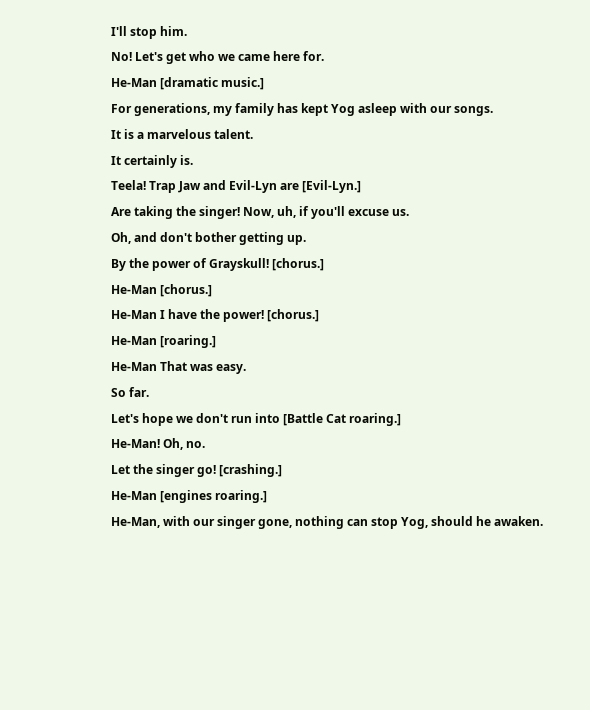I'll stop him.
No! Let's get who we came here for.
He-Man [dramatic music.]
For generations, my family has kept Yog asleep with our songs.
It is a marvelous talent.
It certainly is.
Teela! Trap Jaw and Evil-Lyn are [Evil-Lyn.]
Are taking the singer! Now, uh, if you'll excuse us.
Oh, and don't bother getting up.
By the power of Grayskull! [chorus.]
He-Man [chorus.]
He-Man I have the power! [chorus.]
He-Man [roaring.]
He-Man That was easy.
So far.
Let's hope we don't run into [Battle Cat roaring.]
He-Man! Oh, no.
Let the singer go! [crashing.]
He-Man [engines roaring.]
He-Man, with our singer gone, nothing can stop Yog, should he awaken.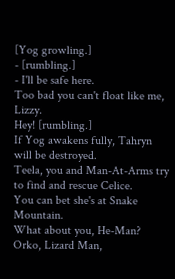[Yog growling.]
- [rumbling.]
- I'll be safe here.
Too bad you can't float like me, Lizzy.
Hey! [rumbling.]
If Yog awakens fully, Tahryn will be destroyed.
Teela, you and Man-At-Arms try to find and rescue Celice.
You can bet she's at Snake Mountain.
What about you, He-Man? Orko, Lizard Man,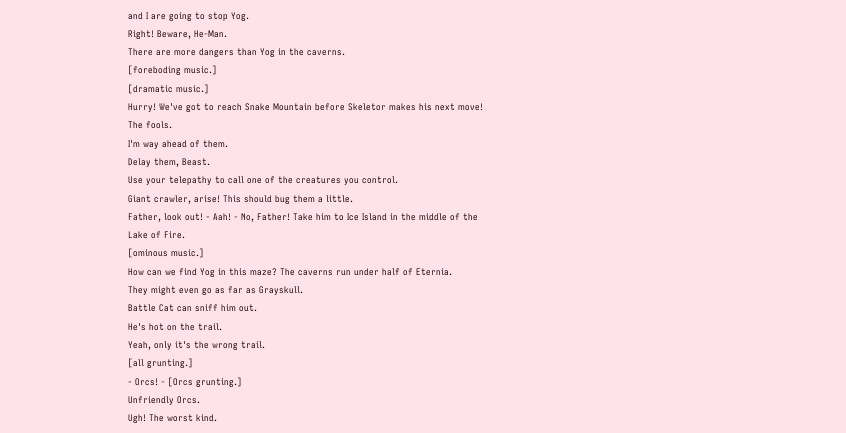and I are going to stop Yog.
Right! Beware, He-Man.
There are more dangers than Yog in the caverns.
[foreboding music.]
[dramatic music.]
Hurry! We've got to reach Snake Mountain before Skeletor makes his next move! The fools.
I'm way ahead of them.
Delay them, Beast.
Use your telepathy to call one of the creatures you control.
Giant crawler, arise! This should bug them a little.
Father, look out! - Aah! - No, Father! Take him to Ice Island in the middle of the Lake of Fire.
[ominous music.]
How can we find Yog in this maze? The caverns run under half of Eternia.
They might even go as far as Grayskull.
Battle Cat can sniff him out.
He's hot on the trail.
Yeah, only it's the wrong trail.
[all grunting.]
- Orcs! - [Orcs grunting.]
Unfriendly Orcs.
Ugh! The worst kind.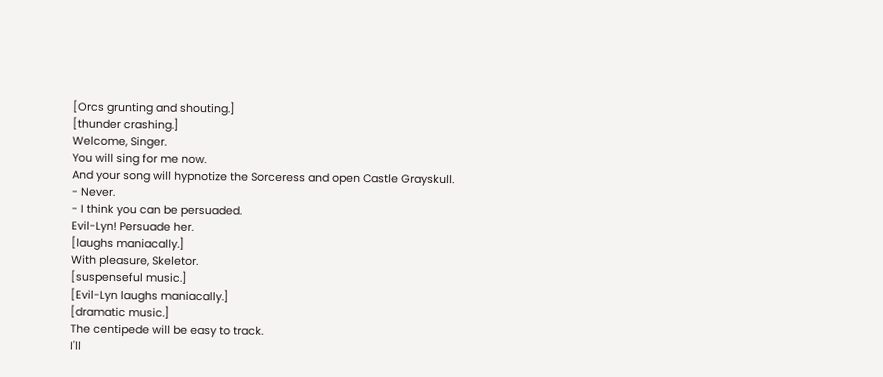[Orcs grunting and shouting.]
[thunder crashing.]
Welcome, Singer.
You will sing for me now.
And your song will hypnotize the Sorceress and open Castle Grayskull.
- Never.
- I think you can be persuaded.
Evil-Lyn! Persuade her.
[laughs maniacally.]
With pleasure, Skeletor.
[suspenseful music.]
[Evil-Lyn laughs maniacally.]
[dramatic music.]
The centipede will be easy to track.
I'll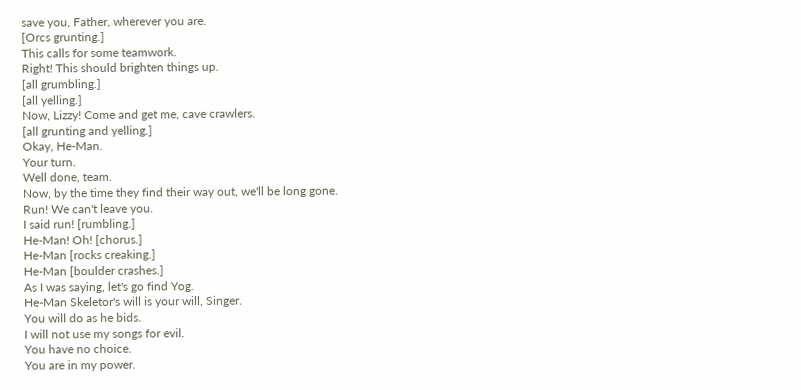save you, Father, wherever you are.
[Orcs grunting.]
This calls for some teamwork.
Right! This should brighten things up.
[all grumbling.]
[all yelling.]
Now, Lizzy! Come and get me, cave crawlers.
[all grunting and yelling.]
Okay, He-Man.
Your turn.
Well done, team.
Now, by the time they find their way out, we'll be long gone.
Run! We can't leave you.
I said run! [rumbling.]
He-Man! Oh! [chorus.]
He-Man [rocks creaking.]
He-Man [boulder crashes.]
As I was saying, let's go find Yog.
He-Man Skeletor's will is your will, Singer.
You will do as he bids.
I will not use my songs for evil.
You have no choice.
You are in my power.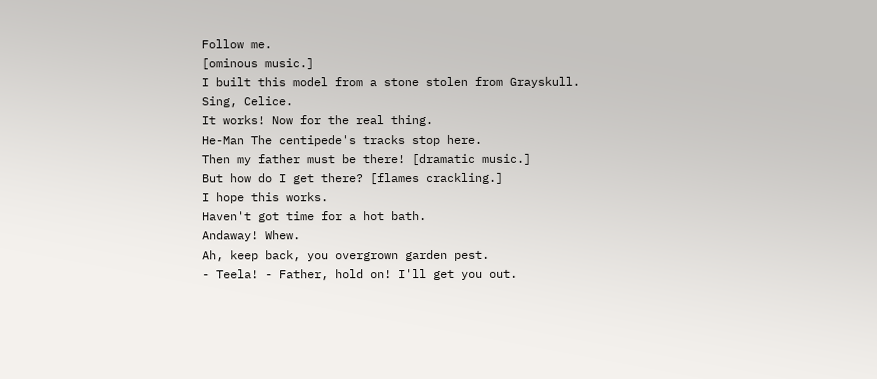Follow me.
[ominous music.]
I built this model from a stone stolen from Grayskull.
Sing, Celice.
It works! Now for the real thing.
He-Man The centipede's tracks stop here.
Then my father must be there! [dramatic music.]
But how do I get there? [flames crackling.]
I hope this works.
Haven't got time for a hot bath.
Andaway! Whew.
Ah, keep back, you overgrown garden pest.
- Teela! - Father, hold on! I'll get you out.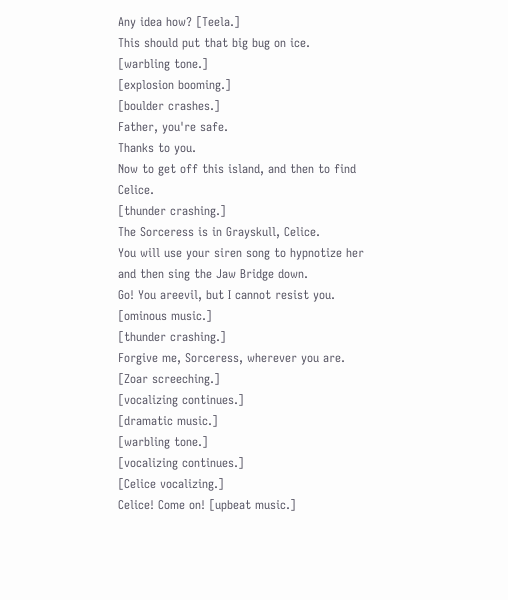Any idea how? [Teela.]
This should put that big bug on ice.
[warbling tone.]
[explosion booming.]
[boulder crashes.]
Father, you're safe.
Thanks to you.
Now to get off this island, and then to find Celice.
[thunder crashing.]
The Sorceress is in Grayskull, Celice.
You will use your siren song to hypnotize her and then sing the Jaw Bridge down.
Go! You areevil, but I cannot resist you.
[ominous music.]
[thunder crashing.]
Forgive me, Sorceress, wherever you are.
[Zoar screeching.]
[vocalizing continues.]
[dramatic music.]
[warbling tone.]
[vocalizing continues.]
[Celice vocalizing.]
Celice! Come on! [upbeat music.]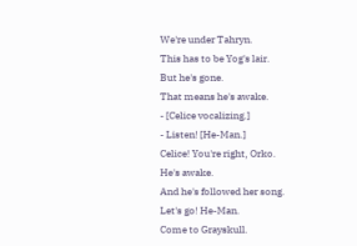We're under Tahryn.
This has to be Yog's lair.
But he's gone.
That means he's awake.
- [Celice vocalizing.]
- Listen! [He-Man.]
Celice! You're right, Orko.
He's awake.
And he's followed her song.
Let's go! He-Man.
Come to Grayskull.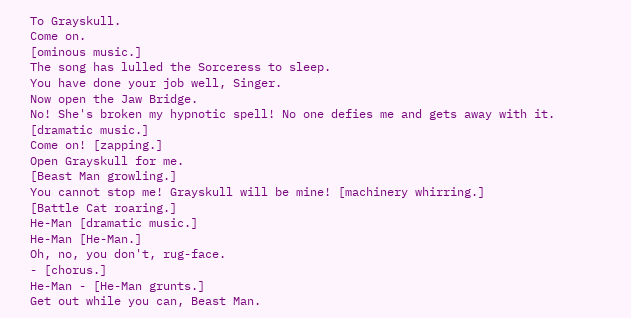To Grayskull.
Come on.
[ominous music.]
The song has lulled the Sorceress to sleep.
You have done your job well, Singer.
Now open the Jaw Bridge.
No! She's broken my hypnotic spell! No one defies me and gets away with it.
[dramatic music.]
Come on! [zapping.]
Open Grayskull for me.
[Beast Man growling.]
You cannot stop me! Grayskull will be mine! [machinery whirring.]
[Battle Cat roaring.]
He-Man [dramatic music.]
He-Man [He-Man.]
Oh, no, you don't, rug-face.
- [chorus.]
He-Man - [He-Man grunts.]
Get out while you can, Beast Man.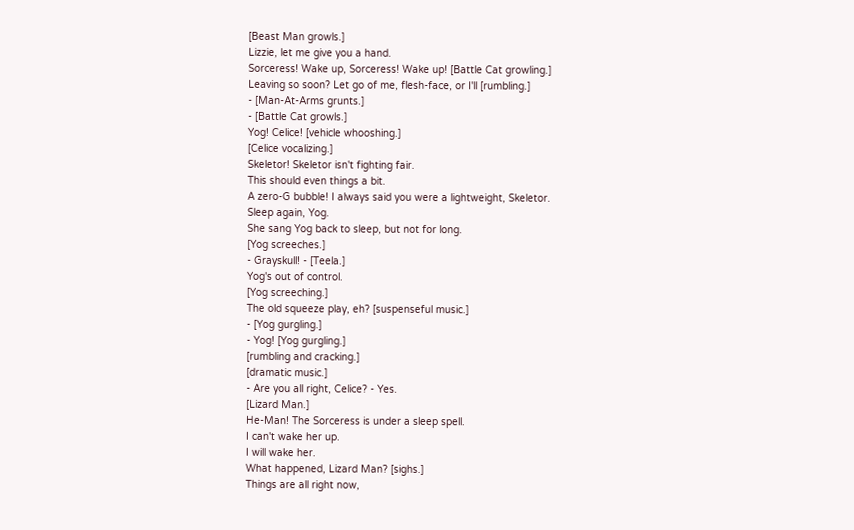[Beast Man growls.]
Lizzie, let me give you a hand.
Sorceress! Wake up, Sorceress! Wake up! [Battle Cat growling.]
Leaving so soon? Let go of me, flesh-face, or I'll [rumbling.]
- [Man-At-Arms grunts.]
- [Battle Cat growls.]
Yog! Celice! [vehicle whooshing.]
[Celice vocalizing.]
Skeletor! Skeletor isn't fighting fair.
This should even things a bit.
A zero-G bubble! I always said you were a lightweight, Skeletor.
Sleep again, Yog.
She sang Yog back to sleep, but not for long.
[Yog screeches.]
- Grayskull! - [Teela.]
Yog's out of control.
[Yog screeching.]
The old squeeze play, eh? [suspenseful music.]
- [Yog gurgling.]
- Yog! [Yog gurgling.]
[rumbling and cracking.]
[dramatic music.]
- Are you all right, Celice? - Yes.
[Lizard Man.]
He-Man! The Sorceress is under a sleep spell.
I can't wake her up.
I will wake her.
What happened, Lizard Man? [sighs.]
Things are all right now,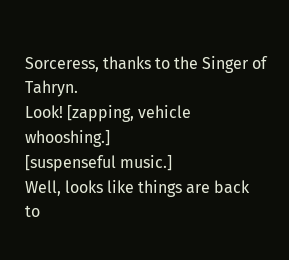Sorceress, thanks to the Singer of Tahryn.
Look! [zapping, vehicle whooshing.]
[suspenseful music.]
Well, looks like things are back to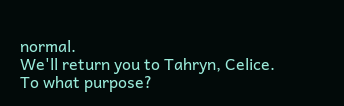normal.
We'll return you to Tahryn, Celice.
To what purpose?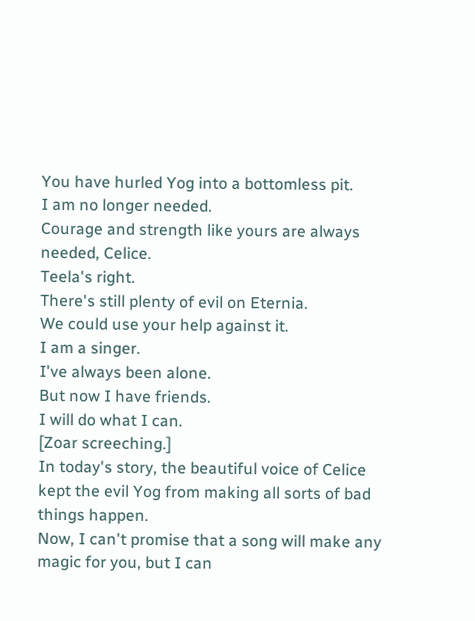You have hurled Yog into a bottomless pit.
I am no longer needed.
Courage and strength like yours are always needed, Celice.
Teela's right.
There's still plenty of evil on Eternia.
We could use your help against it.
I am a singer.
I've always been alone.
But now I have friends.
I will do what I can.
[Zoar screeching.]
In today's story, the beautiful voice of Celice kept the evil Yog from making all sorts of bad things happen.
Now, I can't promise that a song will make any magic for you, but I can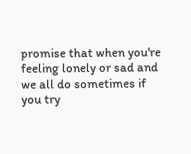promise that when you're feeling lonely or sad and we all do sometimes if you try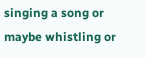singing a song or maybe whistling or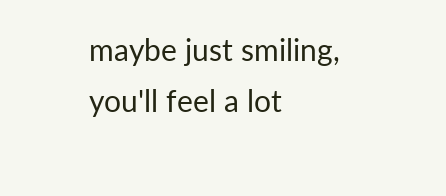maybe just smiling, you'll feel a lot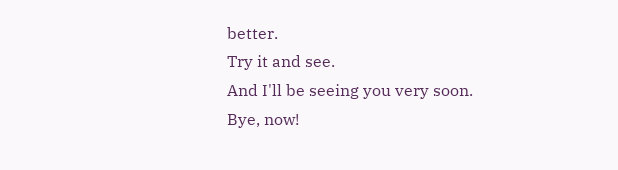better.
Try it and see.
And I'll be seeing you very soon.
Bye, now!